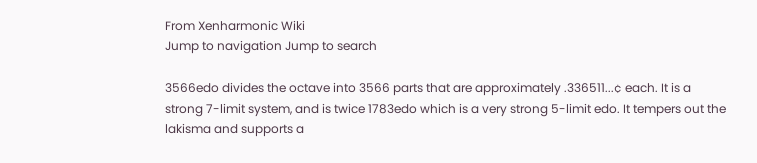From Xenharmonic Wiki
Jump to navigation Jump to search

3566edo divides the octave into 3566 parts that are approximately .336511...¢ each. It is a strong 7-limit system, and is twice 1783edo which is a very strong 5-limit edo. It tempers out the lakisma and supports a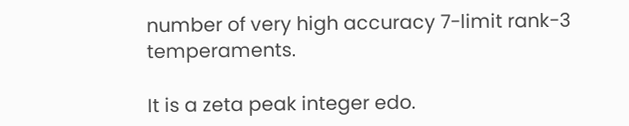number of very high accuracy 7-limit rank-3 temperaments.

It is a zeta peak integer edo.